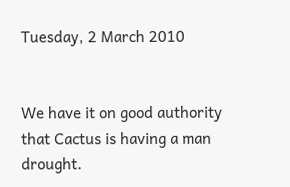Tuesday, 2 March 2010


We have it on good authority that Cactus is having a man drought.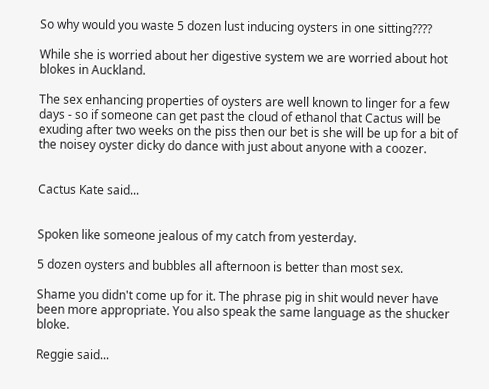So why would you waste 5 dozen lust inducing oysters in one sitting????

While she is worried about her digestive system we are worried about hot blokes in Auckland.

The sex enhancing properties of oysters are well known to linger for a few days - so if someone can get past the cloud of ethanol that Cactus will be exuding after two weeks on the piss then our bet is she will be up for a bit of the noisey oyster dicky do dance with just about anyone with a coozer.


Cactus Kate said...


Spoken like someone jealous of my catch from yesterday.

5 dozen oysters and bubbles all afternoon is better than most sex.

Shame you didn't come up for it. The phrase pig in shit would never have been more appropriate. You also speak the same language as the shucker bloke.

Reggie said...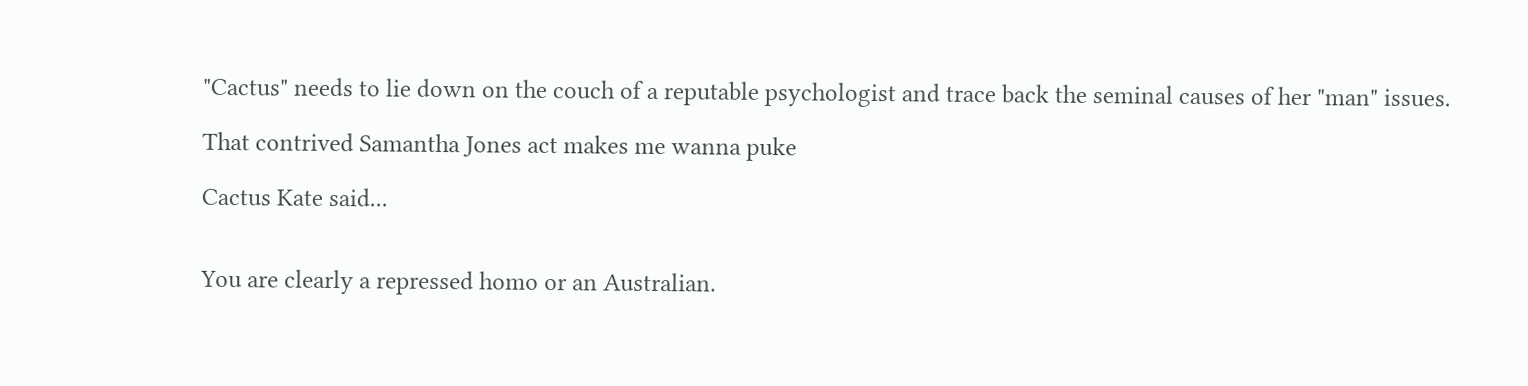"Cactus" needs to lie down on the couch of a reputable psychologist and trace back the seminal causes of her "man" issues.

That contrived Samantha Jones act makes me wanna puke

Cactus Kate said...


You are clearly a repressed homo or an Australian.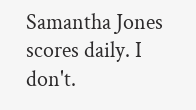Samantha Jones scores daily. I don't.